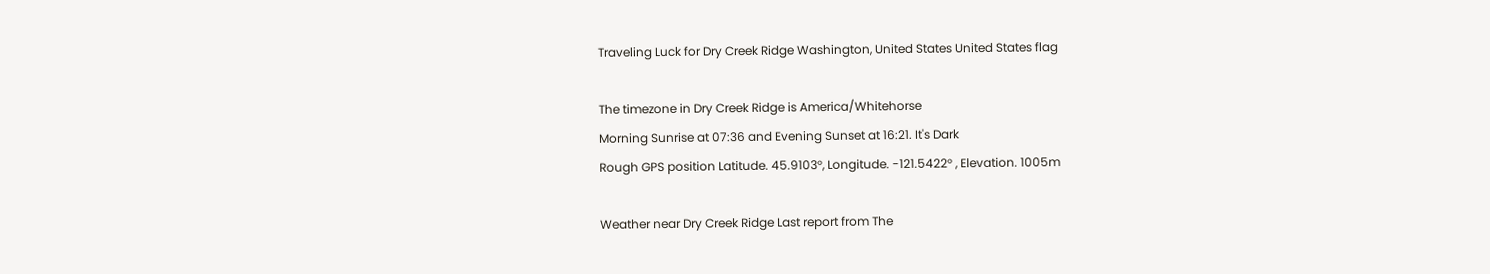Traveling Luck for Dry Creek Ridge Washington, United States United States flag

The timezone in Dry Creek Ridge is America/Whitehorse
Morning Sunrise at 07:36 and Evening Sunset at 16:21. It's Dark
Rough GPS position Latitude. 45.9103°, Longitude. -121.5422° , Elevation. 1005m

Weather near Dry Creek Ridge Last report from The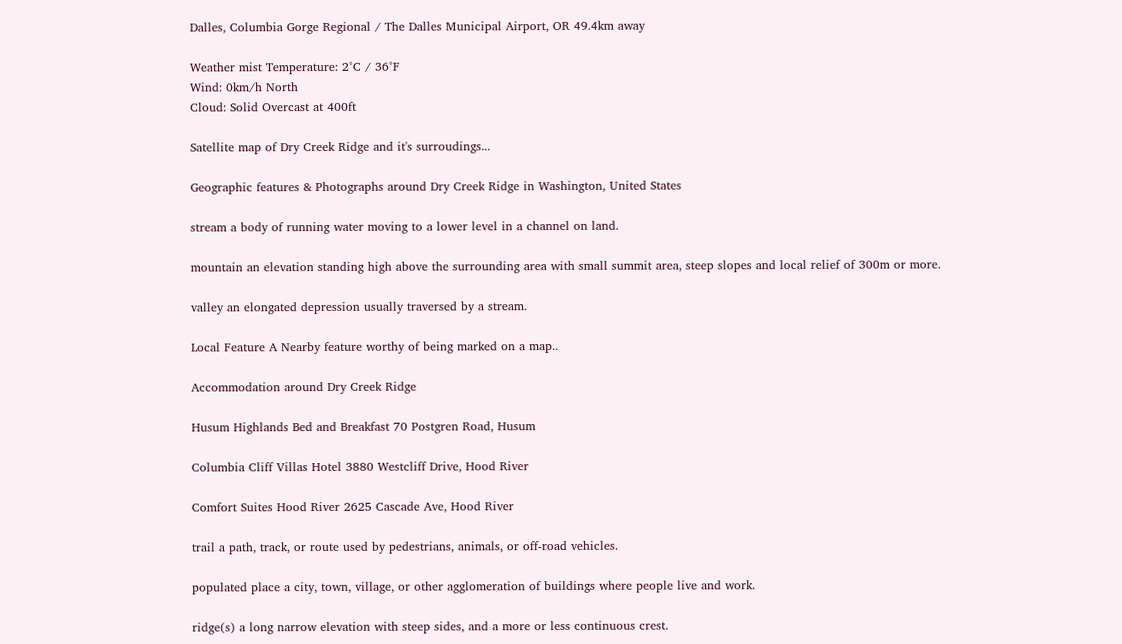Dalles, Columbia Gorge Regional / The Dalles Municipal Airport, OR 49.4km away

Weather mist Temperature: 2°C / 36°F
Wind: 0km/h North
Cloud: Solid Overcast at 400ft

Satellite map of Dry Creek Ridge and it's surroudings...

Geographic features & Photographs around Dry Creek Ridge in Washington, United States

stream a body of running water moving to a lower level in a channel on land.

mountain an elevation standing high above the surrounding area with small summit area, steep slopes and local relief of 300m or more.

valley an elongated depression usually traversed by a stream.

Local Feature A Nearby feature worthy of being marked on a map..

Accommodation around Dry Creek Ridge

Husum Highlands Bed and Breakfast 70 Postgren Road, Husum

Columbia Cliff Villas Hotel 3880 Westcliff Drive, Hood River

Comfort Suites Hood River 2625 Cascade Ave, Hood River

trail a path, track, or route used by pedestrians, animals, or off-road vehicles.

populated place a city, town, village, or other agglomeration of buildings where people live and work.

ridge(s) a long narrow elevation with steep sides, and a more or less continuous crest.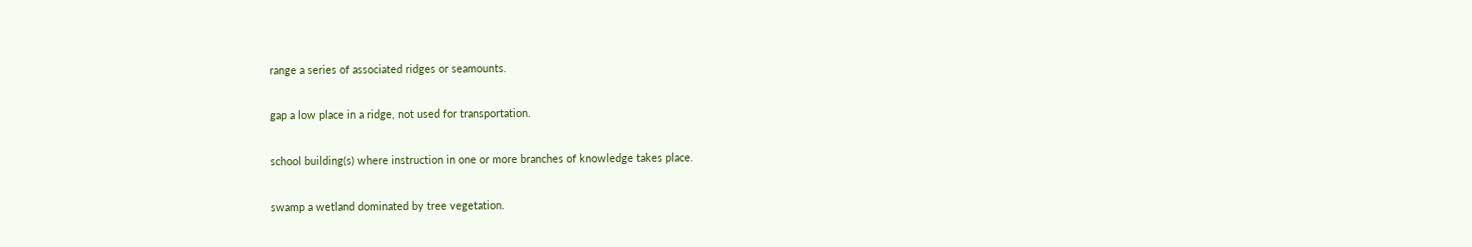range a series of associated ridges or seamounts.

gap a low place in a ridge, not used for transportation.

school building(s) where instruction in one or more branches of knowledge takes place.

swamp a wetland dominated by tree vegetation.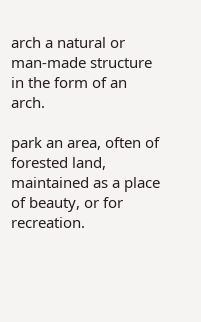arch a natural or man-made structure in the form of an arch.

park an area, often of forested land, maintained as a place of beauty, or for recreation.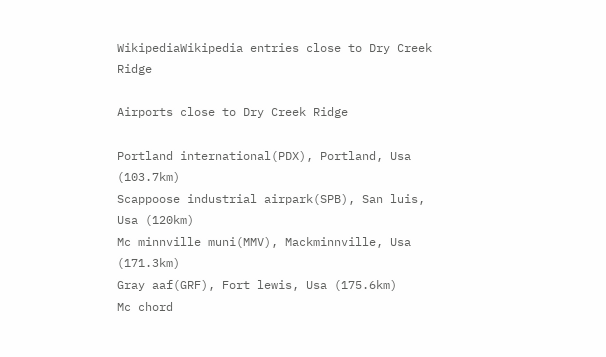WikipediaWikipedia entries close to Dry Creek Ridge

Airports close to Dry Creek Ridge

Portland international(PDX), Portland, Usa (103.7km)
Scappoose industrial airpark(SPB), San luis, Usa (120km)
Mc minnville muni(MMV), Mackminnville, Usa (171.3km)
Gray aaf(GRF), Fort lewis, Usa (175.6km)
Mc chord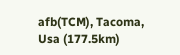afb(TCM), Tacoma, Usa (177.5km)